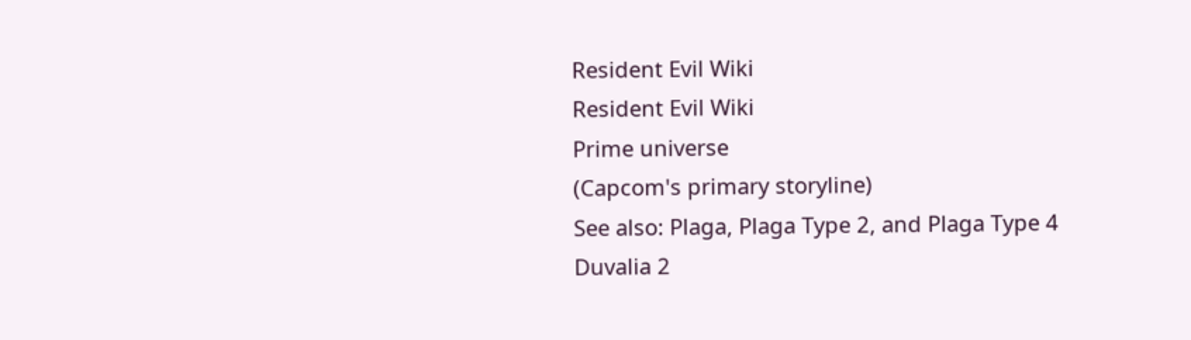Resident Evil Wiki
Resident Evil Wiki
Prime universe
(Capcom's primary storyline)
See also: Plaga, Plaga Type 2, and Plaga Type 4
Duvalia 2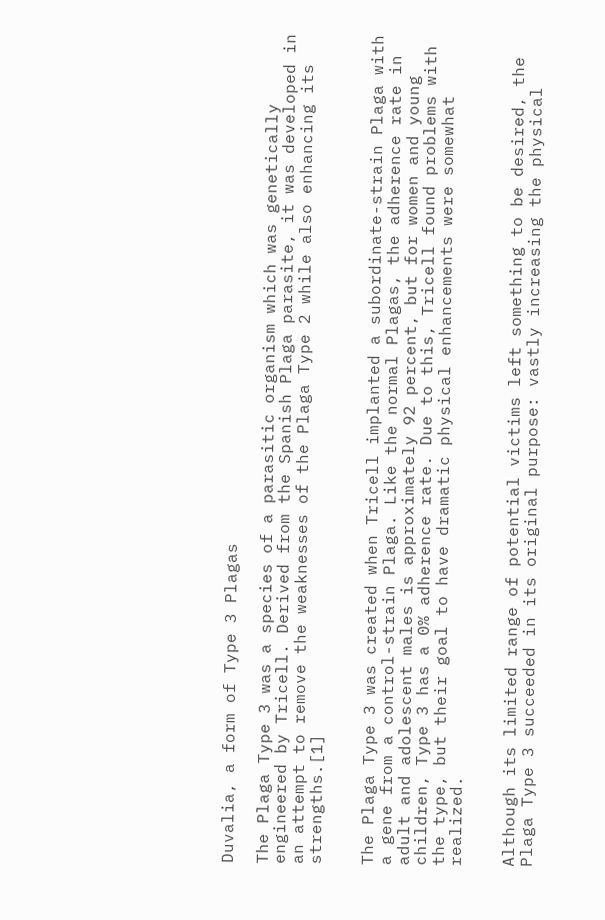Duvalia, a form of Type 3 Plagas

The Plaga Type 3 was a species of a parasitic organism which was genetically engineered by Tricell. Derived from the Spanish Plaga parasite, it was developed in an attempt to remove the weaknesses of the Plaga Type 2 while also enhancing its strengths.[1]


The Plaga Type 3 was created when Tricell implanted a subordinate-strain Plaga with a gene from a control-strain Plaga. Like the normal Plagas, the adherence rate in adult and adolescent males is approximately 92 percent, but for women and young children, Type 3 has a 0% adherence rate. Due to this, Tricell found problems with the type, but their goal to have dramatic physical enhancements were somewhat realized.


Although its limited range of potential victims left something to be desired, the Plaga Type 3 succeeded in its original purpose: vastly increasing the physical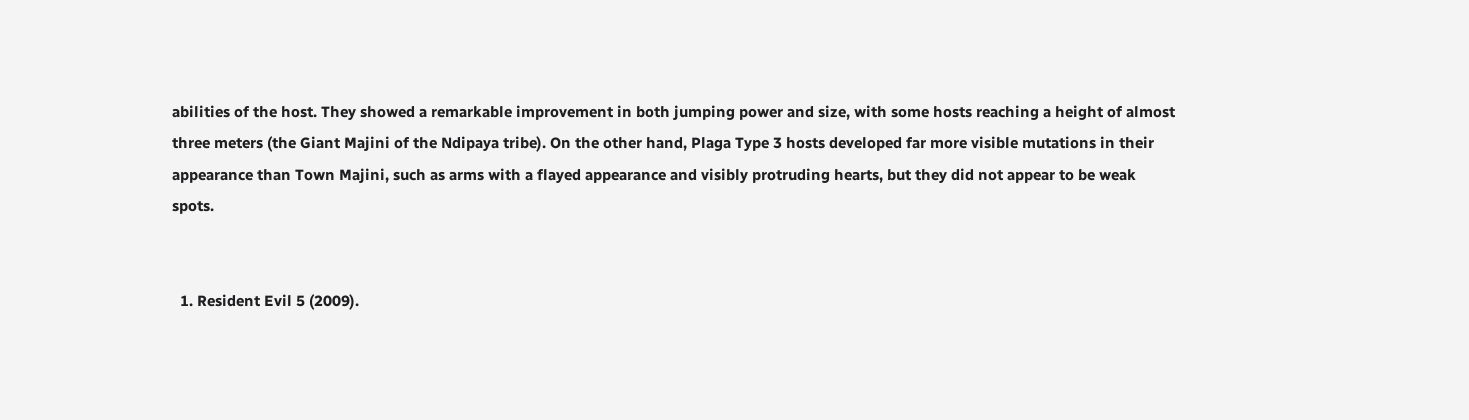abilities of the host. They showed a remarkable improvement in both jumping power and size, with some hosts reaching a height of almost three meters (the Giant Majini of the Ndipaya tribe). On the other hand, Plaga Type 3 hosts developed far more visible mutations in their appearance than Town Majini, such as arms with a flayed appearance and visibly protruding hearts, but they did not appear to be weak spots.


  1. Resident Evil 5 (2009).